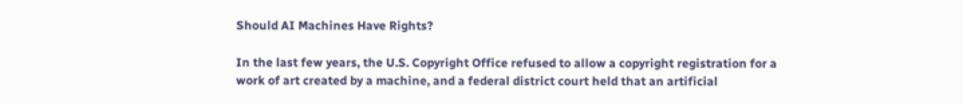Should AI Machines Have Rights?

In the last few years, the U.S. Copyright Office refused to allow a copyright registration for a work of art created by a machine, and a federal district court held that an artificial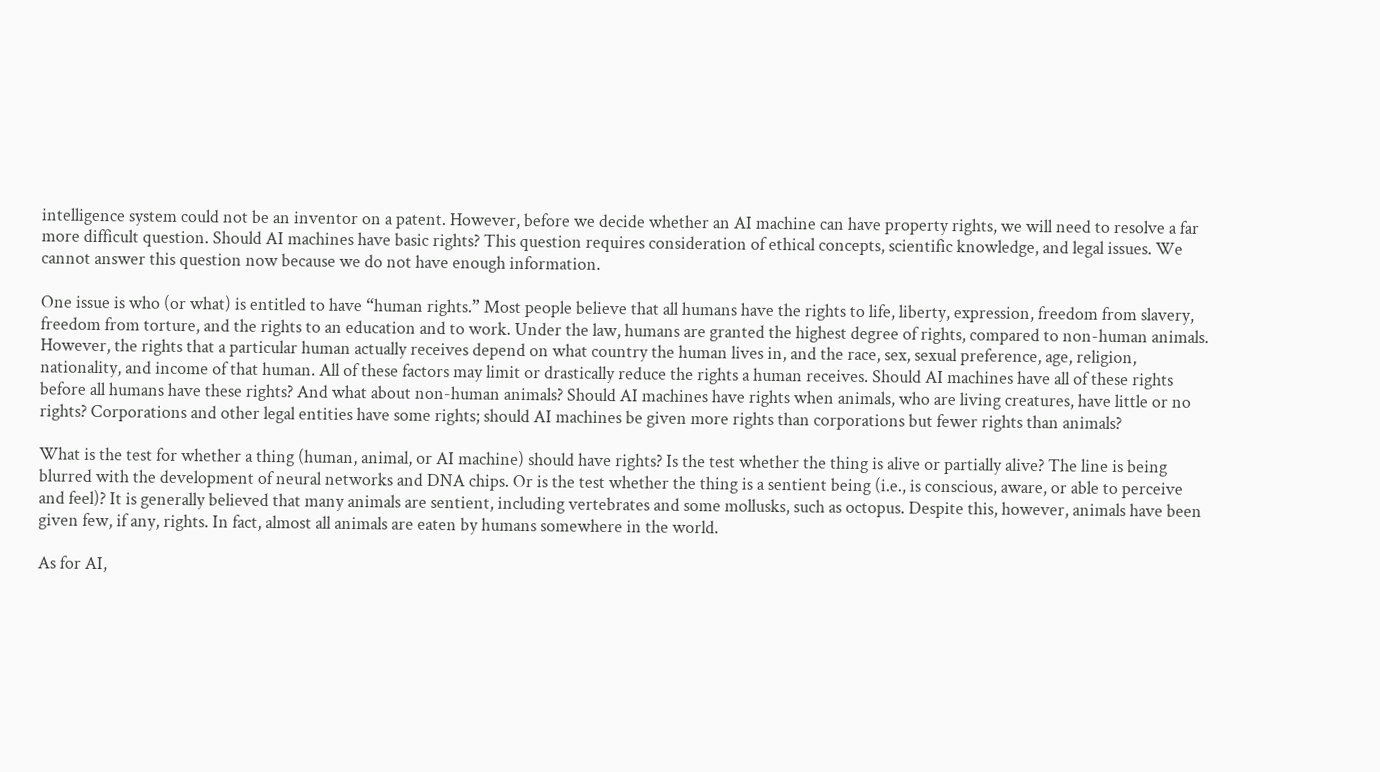intelligence system could not be an inventor on a patent. However, before we decide whether an AI machine can have property rights, we will need to resolve a far more difficult question. Should AI machines have basic rights? This question requires consideration of ethical concepts, scientific knowledge, and legal issues. We cannot answer this question now because we do not have enough information.

One issue is who (or what) is entitled to have “human rights.” Most people believe that all humans have the rights to life, liberty, expression, freedom from slavery, freedom from torture, and the rights to an education and to work. Under the law, humans are granted the highest degree of rights, compared to non-human animals. However, the rights that a particular human actually receives depend on what country the human lives in, and the race, sex, sexual preference, age, religion, nationality, and income of that human. All of these factors may limit or drastically reduce the rights a human receives. Should AI machines have all of these rights before all humans have these rights? And what about non-human animals? Should AI machines have rights when animals, who are living creatures, have little or no rights? Corporations and other legal entities have some rights; should AI machines be given more rights than corporations but fewer rights than animals?

What is the test for whether a thing (human, animal, or AI machine) should have rights? Is the test whether the thing is alive or partially alive? The line is being blurred with the development of neural networks and DNA chips. Or is the test whether the thing is a sentient being (i.e., is conscious, aware, or able to perceive and feel)? It is generally believed that many animals are sentient, including vertebrates and some mollusks, such as octopus. Despite this, however, animals have been given few, if any, rights. In fact, almost all animals are eaten by humans somewhere in the world.

As for AI,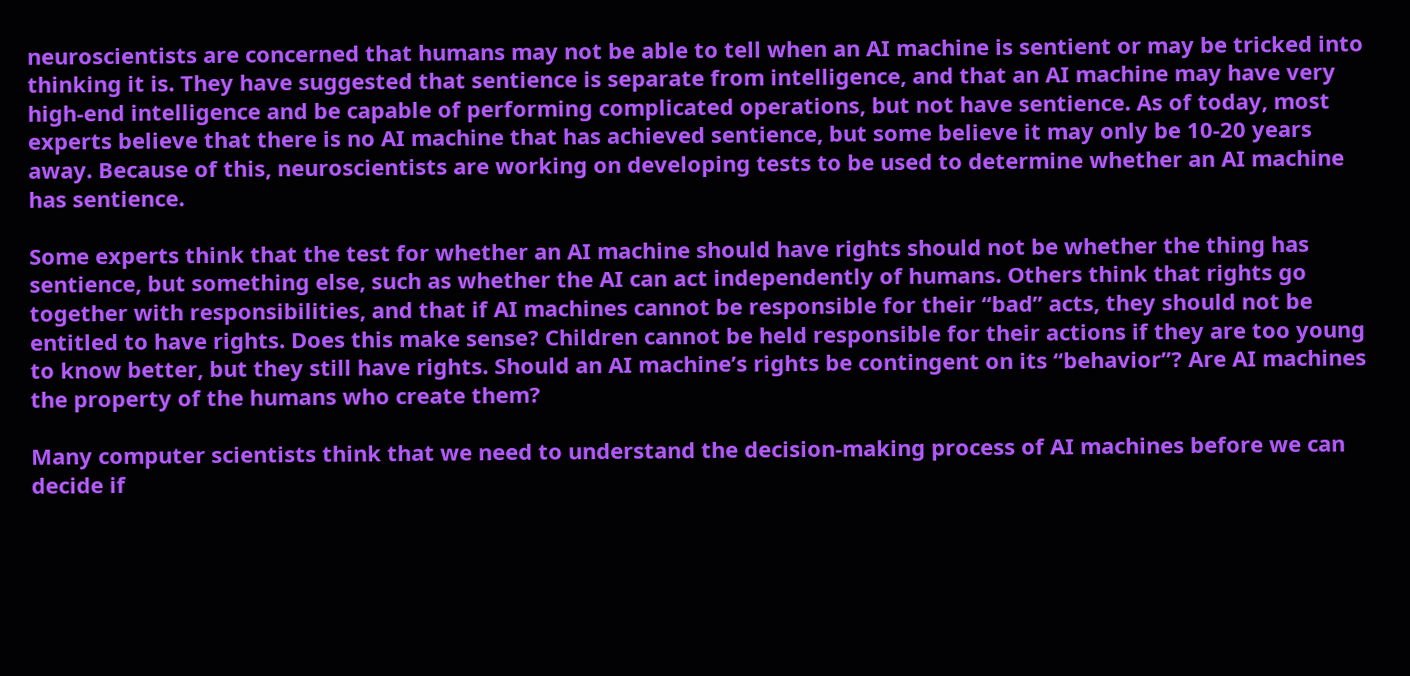neuroscientists are concerned that humans may not be able to tell when an AI machine is sentient or may be tricked into thinking it is. They have suggested that sentience is separate from intelligence, and that an AI machine may have very high-end intelligence and be capable of performing complicated operations, but not have sentience. As of today, most experts believe that there is no AI machine that has achieved sentience, but some believe it may only be 10-20 years away. Because of this, neuroscientists are working on developing tests to be used to determine whether an AI machine has sentience.

Some experts think that the test for whether an AI machine should have rights should not be whether the thing has sentience, but something else, such as whether the AI can act independently of humans. Others think that rights go together with responsibilities, and that if AI machines cannot be responsible for their “bad” acts, they should not be entitled to have rights. Does this make sense? Children cannot be held responsible for their actions if they are too young to know better, but they still have rights. Should an AI machine’s rights be contingent on its “behavior”? Are AI machines the property of the humans who create them?

Many computer scientists think that we need to understand the decision-making process of AI machines before we can decide if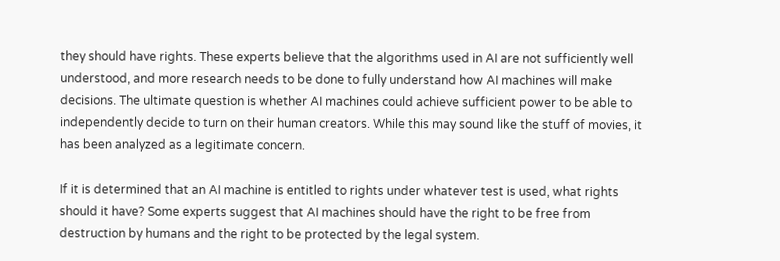they should have rights. These experts believe that the algorithms used in AI are not sufficiently well understood, and more research needs to be done to fully understand how AI machines will make decisions. The ultimate question is whether AI machines could achieve sufficient power to be able to independently decide to turn on their human creators. While this may sound like the stuff of movies, it has been analyzed as a legitimate concern.

If it is determined that an AI machine is entitled to rights under whatever test is used, what rights should it have? Some experts suggest that AI machines should have the right to be free from destruction by humans and the right to be protected by the legal system.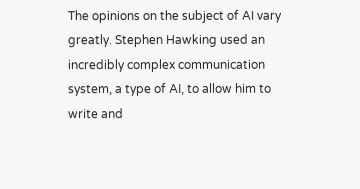The opinions on the subject of AI vary greatly. Stephen Hawking used an incredibly complex communication system, a type of AI, to allow him to write and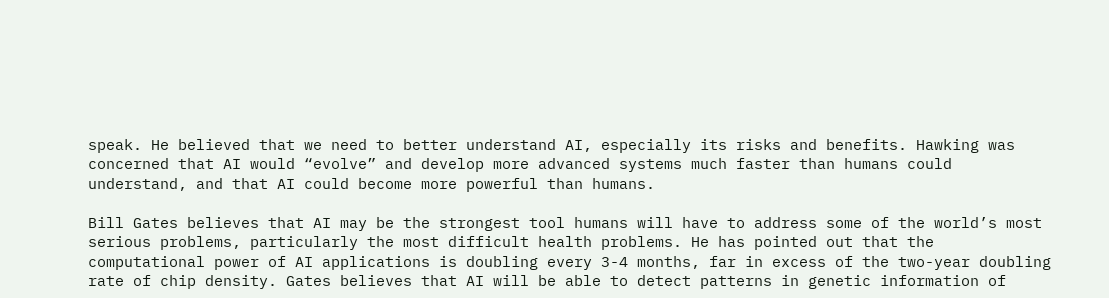speak. He believed that we need to better understand AI, especially its risks and benefits. Hawking was concerned that AI would “evolve” and develop more advanced systems much faster than humans could understand, and that AI could become more powerful than humans.

Bill Gates believes that AI may be the strongest tool humans will have to address some of the world’s most serious problems, particularly the most difficult health problems. He has pointed out that the computational power of AI applications is doubling every 3-4 months, far in excess of the two-year doubling rate of chip density. Gates believes that AI will be able to detect patterns in genetic information of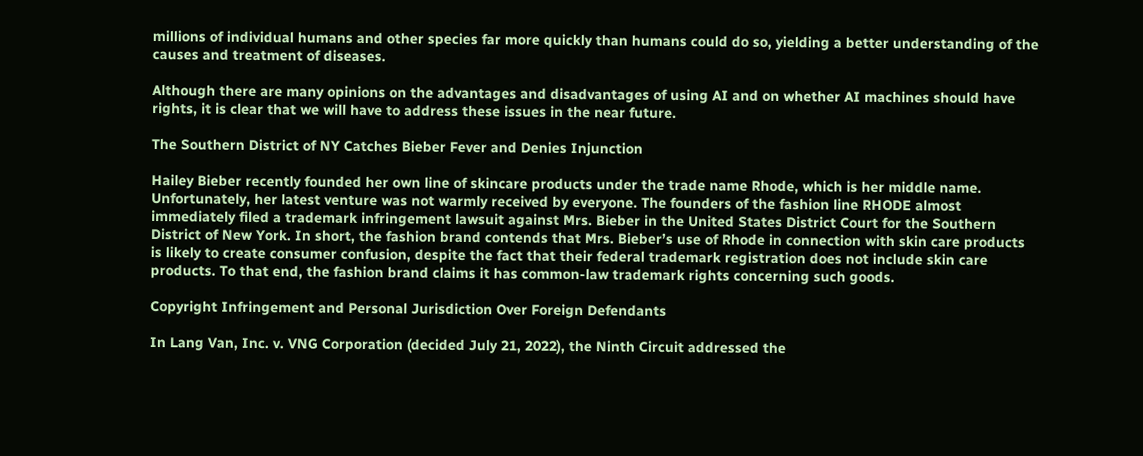millions of individual humans and other species far more quickly than humans could do so, yielding a better understanding of the causes and treatment of diseases.

Although there are many opinions on the advantages and disadvantages of using AI and on whether AI machines should have rights, it is clear that we will have to address these issues in the near future.

The Southern District of NY Catches Bieber Fever and Denies Injunction

Hailey Bieber recently founded her own line of skincare products under the trade name Rhode, which is her middle name. Unfortunately, her latest venture was not warmly received by everyone. The founders of the fashion line RHODE almost immediately filed a trademark infringement lawsuit against Mrs. Bieber in the United States District Court for the Southern District of New York. In short, the fashion brand contends that Mrs. Bieber’s use of Rhode in connection with skin care products is likely to create consumer confusion, despite the fact that their federal trademark registration does not include skin care products. To that end, the fashion brand claims it has common-law trademark rights concerning such goods.

Copyright Infringement and Personal Jurisdiction Over Foreign Defendants

In Lang Van, Inc. v. VNG Corporation (decided July 21, 2022), the Ninth Circuit addressed the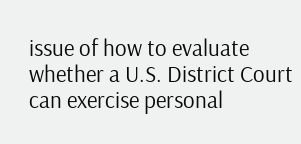issue of how to evaluate whether a U.S. District Court can exercise personal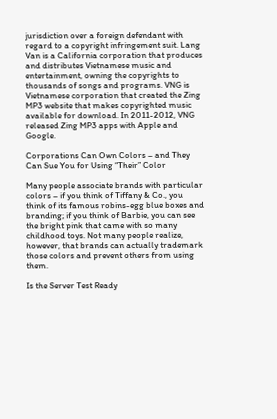jurisdiction over a foreign defendant with regard to a copyright infringement suit. Lang Van is a California corporation that produces and distributes Vietnamese music and entertainment, owning the copyrights to thousands of songs and programs. VNG is Vietnamese corporation that created the Zing MP3 website that makes copyrighted music available for download. In 2011-2012, VNG released Zing MP3 apps with Apple and Google.

Corporations Can Own Colors – and They Can Sue You for Using “Their” Color

Many people associate brands with particular colors – if you think of Tiffany & Co., you think of its famous robins-egg blue boxes and branding; if you think of Barbie, you can see the bright pink that came with so many childhood toys. Not many people realize, however, that brands can actually trademark those colors and prevent others from using them.

Is the Server Test Ready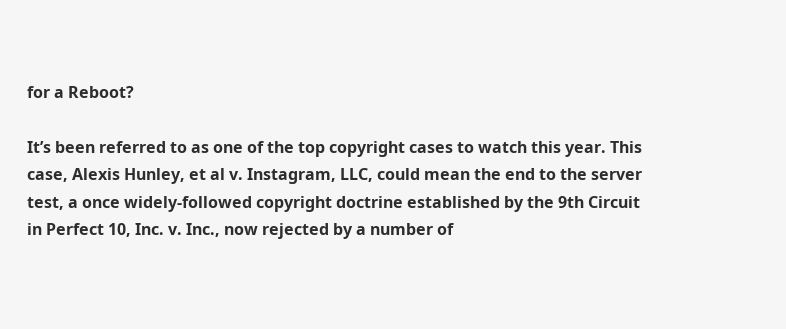for a Reboot?

It’s been referred to as one of the top copyright cases to watch this year. This case, Alexis Hunley, et al v. Instagram, LLC, could mean the end to the server test, a once widely-followed copyright doctrine established by the 9th Circuit in Perfect 10, Inc. v. Inc., now rejected by a number of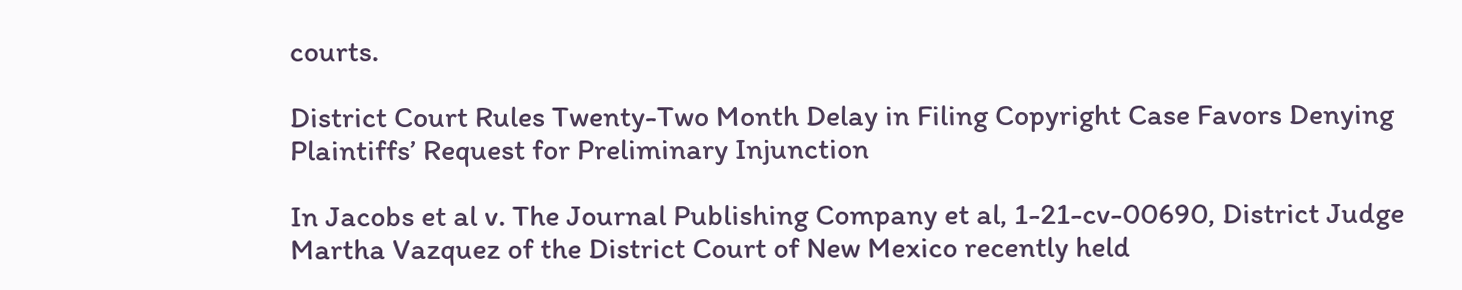courts.

District Court Rules Twenty-Two Month Delay in Filing Copyright Case Favors Denying Plaintiffs’ Request for Preliminary Injunction

In Jacobs et al v. The Journal Publishing Company et al, 1-21-cv-00690, District Judge Martha Vazquez of the District Court of New Mexico recently held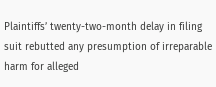Plaintiffs’ twenty-two-month delay in filing suit rebutted any presumption of irreparable harm for alleged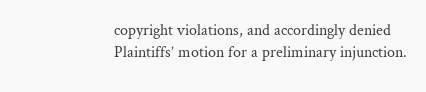copyright violations, and accordingly denied Plaintiffs’ motion for a preliminary injunction.